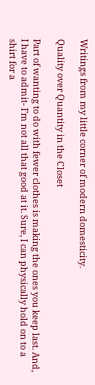Writings from my little corner of modern domesticity.

Quality over Quantity in the Closet

Part of wanting to do with fewer clothes is making the ones you keep last. And, I have to admit- I’m not all that good at it. Sure, I can physically hold on to a shirt for a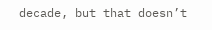decade, but that doesn’t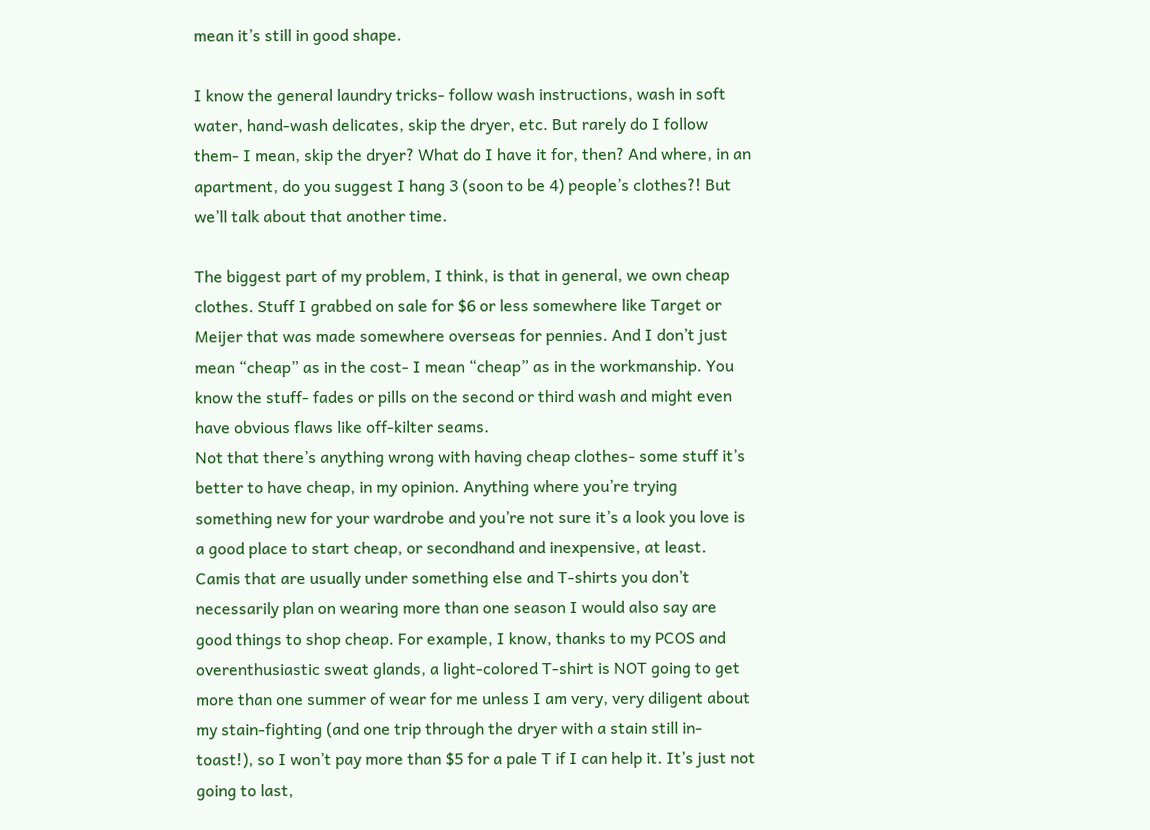mean it’s still in good shape.

I know the general laundry tricks- follow wash instructions, wash in soft water, hand-wash delicates, skip the dryer, etc. But rarely do I follow them- I mean, skip the dryer? What do I have it for, then? And where, in an apartment, do you suggest I hang 3 (soon to be 4) people’s clothes?! But we’ll talk about that another time.

The biggest part of my problem, I think, is that in general, we own cheap clothes. Stuff I grabbed on sale for $6 or less somewhere like Target or Meijer that was made somewhere overseas for pennies. And I don’t just mean “cheap” as in the cost- I mean “cheap” as in the workmanship. You know the stuff- fades or pills on the second or third wash and might even have obvious flaws like off-kilter seams.
Not that there’s anything wrong with having cheap clothes- some stuff it’s better to have cheap, in my opinion. Anything where you’re trying something new for your wardrobe and you’re not sure it’s a look you love is a good place to start cheap, or secondhand and inexpensive, at least. Camis that are usually under something else and T-shirts you don’t necessarily plan on wearing more than one season I would also say are good things to shop cheap. For example, I know, thanks to my PCOS and overenthusiastic sweat glands, a light-colored T-shirt is NOT going to get more than one summer of wear for me unless I am very, very diligent about my stain-fighting (and one trip through the dryer with a stain still in- toast!), so I won’t pay more than $5 for a pale T if I can help it. It’s just not going to last,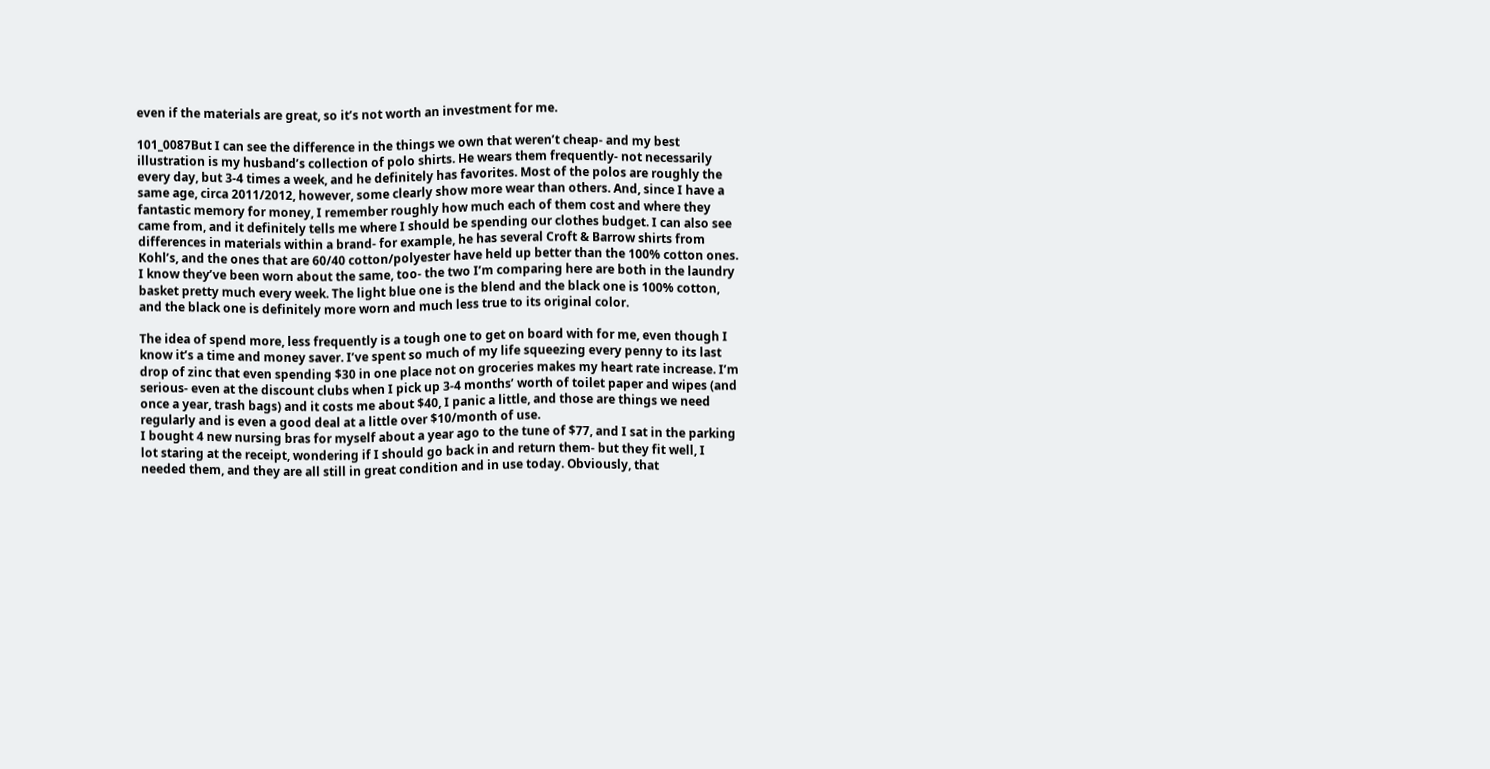even if the materials are great, so it’s not worth an investment for me.

101_0087But I can see the difference in the things we own that weren’t cheap- and my best illustration is my husband’s collection of polo shirts. He wears them frequently- not necessarily every day, but 3-4 times a week, and he definitely has favorites. Most of the polos are roughly the same age, circa 2011/2012, however, some clearly show more wear than others. And, since I have a fantastic memory for money, I remember roughly how much each of them cost and where they came from, and it definitely tells me where I should be spending our clothes budget. I can also see differences in materials within a brand- for example, he has several Croft & Barrow shirts from Kohl’s, and the ones that are 60/40 cotton/polyester have held up better than the 100% cotton ones. I know they’ve been worn about the same, too- the two I’m comparing here are both in the laundry basket pretty much every week. The light blue one is the blend and the black one is 100% cotton, and the black one is definitely more worn and much less true to its original color.

The idea of spend more, less frequently is a tough one to get on board with for me, even though I know it’s a time and money saver. I’ve spent so much of my life squeezing every penny to its last drop of zinc that even spending $30 in one place not on groceries makes my heart rate increase. I’m serious- even at the discount clubs when I pick up 3-4 months’ worth of toilet paper and wipes (and once a year, trash bags) and it costs me about $40, I panic a little, and those are things we need regularly and is even a good deal at a little over $10/month of use.
I bought 4 new nursing bras for myself about a year ago to the tune of $77, and I sat in the parking lot staring at the receipt, wondering if I should go back in and return them- but they fit well, I needed them, and they are all still in great condition and in use today. Obviously, that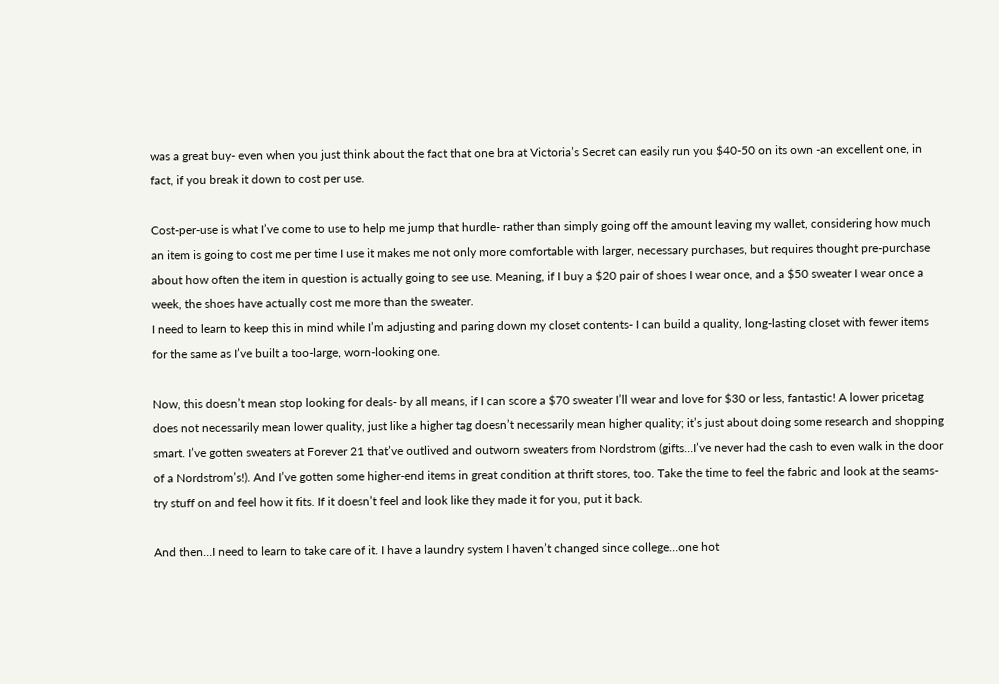was a great buy- even when you just think about the fact that one bra at Victoria’s Secret can easily run you $40-50 on its own -an excellent one, in fact, if you break it down to cost per use.

Cost-per-use is what I’ve come to use to help me jump that hurdle- rather than simply going off the amount leaving my wallet, considering how much an item is going to cost me per time I use it makes me not only more comfortable with larger, necessary purchases, but requires thought pre-purchase about how often the item in question is actually going to see use. Meaning, if I buy a $20 pair of shoes I wear once, and a $50 sweater I wear once a week, the shoes have actually cost me more than the sweater.
I need to learn to keep this in mind while I’m adjusting and paring down my closet contents- I can build a quality, long-lasting closet with fewer items for the same as I’ve built a too-large, worn-looking one.

Now, this doesn’t mean stop looking for deals- by all means, if I can score a $70 sweater I’ll wear and love for $30 or less, fantastic! A lower pricetag does not necessarily mean lower quality, just like a higher tag doesn’t necessarily mean higher quality; it’s just about doing some research and shopping smart. I’ve gotten sweaters at Forever 21 that’ve outlived and outworn sweaters from Nordstrom (gifts…I’ve never had the cash to even walk in the door of a Nordstrom’s!). And I’ve gotten some higher-end items in great condition at thrift stores, too. Take the time to feel the fabric and look at the seams- try stuff on and feel how it fits. If it doesn’t feel and look like they made it for you, put it back.

And then…I need to learn to take care of it. I have a laundry system I haven’t changed since college…one hot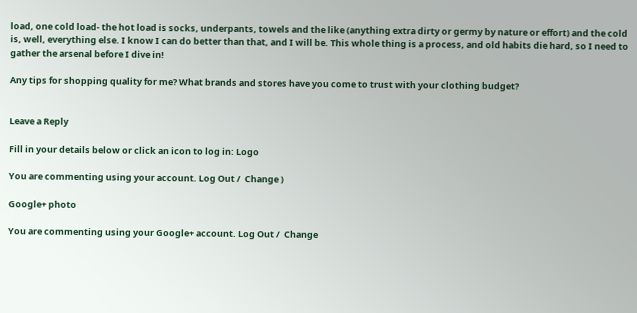load, one cold load- the hot load is socks, underpants, towels and the like (anything extra dirty or germy by nature or effort) and the cold is, well, everything else. I know I can do better than that, and I will be. This whole thing is a process, and old habits die hard, so I need to gather the arsenal before I dive in!

Any tips for shopping quality for me? What brands and stores have you come to trust with your clothing budget?


Leave a Reply

Fill in your details below or click an icon to log in: Logo

You are commenting using your account. Log Out /  Change )

Google+ photo

You are commenting using your Google+ account. Log Out /  Change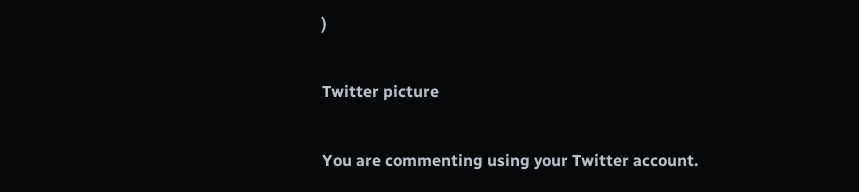)

Twitter picture

You are commenting using your Twitter account.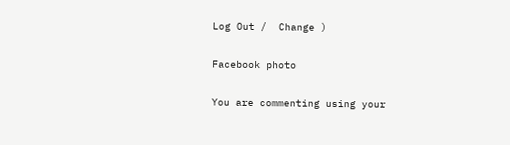Log Out /  Change )

Facebook photo

You are commenting using your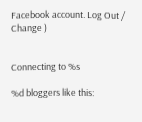Facebook account. Log Out /  Change )


Connecting to %s

%d bloggers like this: